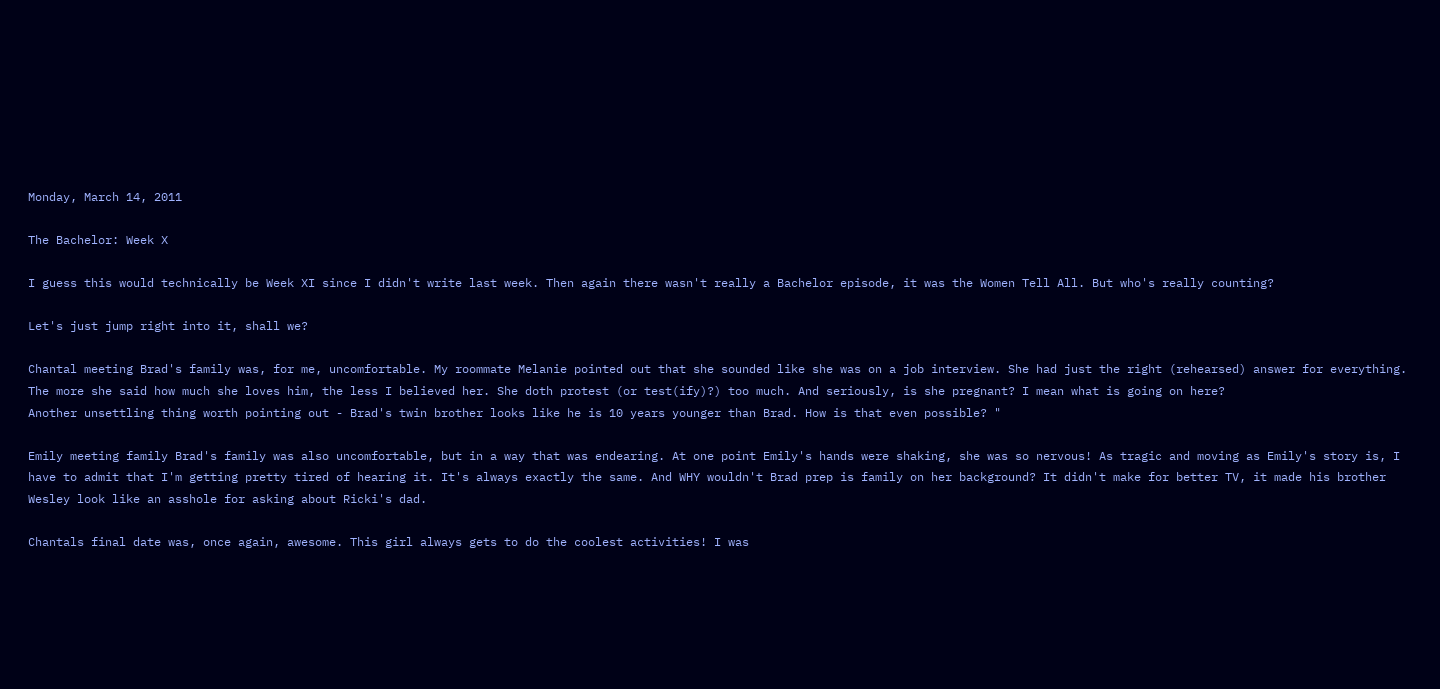Monday, March 14, 2011

The Bachelor: Week X

I guess this would technically be Week XI since I didn't write last week. Then again there wasn't really a Bachelor episode, it was the Women Tell All. But who's really counting?

Let's just jump right into it, shall we?

Chantal meeting Brad's family was, for me, uncomfortable. My roommate Melanie pointed out that she sounded like she was on a job interview. She had just the right (rehearsed) answer for everything. The more she said how much she loves him, the less I believed her. She doth protest (or test(ify)?) too much. And seriously, is she pregnant? I mean what is going on here?
Another unsettling thing worth pointing out - Brad's twin brother looks like he is 10 years younger than Brad. How is that even possible? "

Emily meeting family Brad's family was also uncomfortable, but in a way that was endearing. At one point Emily's hands were shaking, she was so nervous! As tragic and moving as Emily's story is, I have to admit that I'm getting pretty tired of hearing it. It's always exactly the same. And WHY wouldn't Brad prep is family on her background? It didn't make for better TV, it made his brother Wesley look like an asshole for asking about Ricki's dad.

Chantals final date was, once again, awesome. This girl always gets to do the coolest activities! I was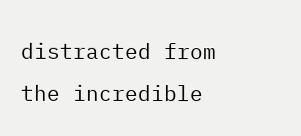distracted from the incredible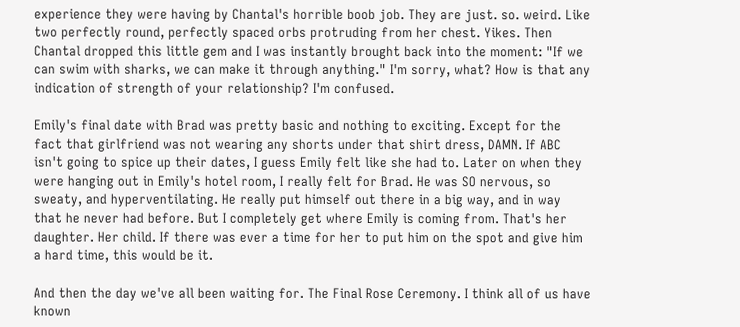experience they were having by Chantal's horrible boob job. They are just. so. weird. Like two perfectly round, perfectly spaced orbs protruding from her chest. Yikes. Then Chantal dropped this little gem and I was instantly brought back into the moment: "If we can swim with sharks, we can make it through anything." I'm sorry, what? How is that any indication of strength of your relationship? I'm confused.

Emily's final date with Brad was pretty basic and nothing to exciting. Except for the fact that girlfriend was not wearing any shorts under that shirt dress, DAMN. If ABC isn't going to spice up their dates, I guess Emily felt like she had to. Later on when they were hanging out in Emily's hotel room, I really felt for Brad. He was SO nervous, so sweaty, and hyperventilating. He really put himself out there in a big way, and in way that he never had before. But I completely get where Emily is coming from. That's her daughter. Her child. If there was ever a time for her to put him on the spot and give him a hard time, this would be it.

And then the day we've all been waiting for. The Final Rose Ceremony. I think all of us have known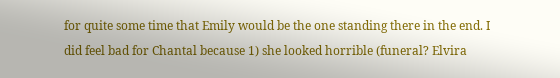for quite some time that Emily would be the one standing there in the end. I did feel bad for Chantal because 1) she looked horrible (funeral? Elvira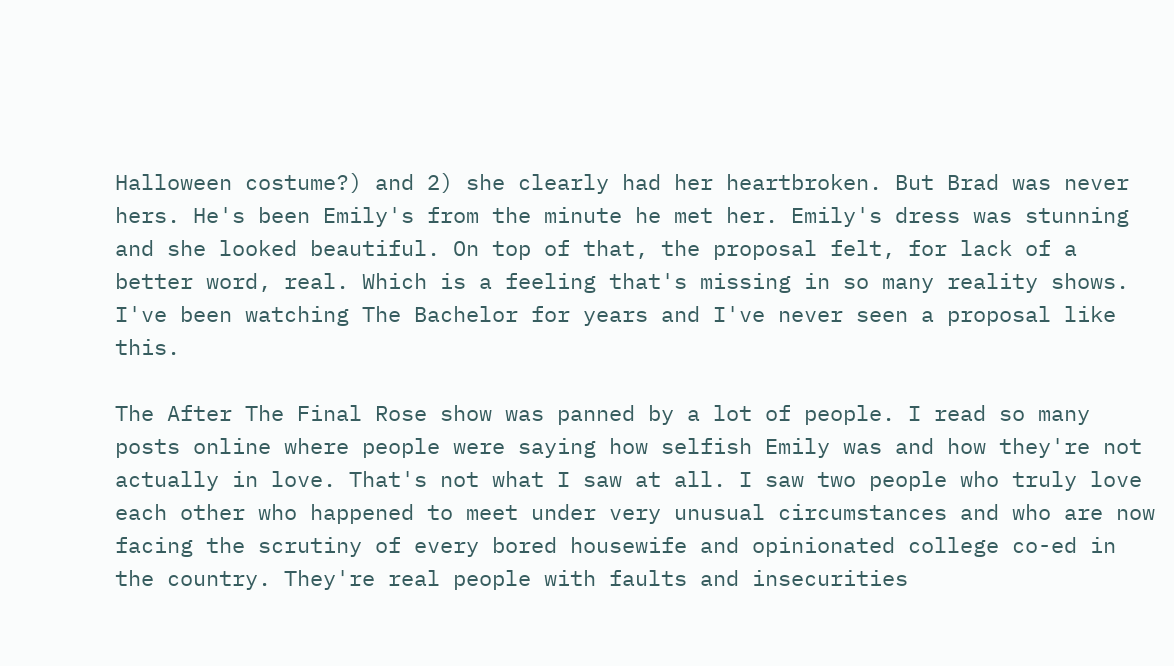Halloween costume?) and 2) she clearly had her heartbroken. But Brad was never hers. He's been Emily's from the minute he met her. Emily's dress was stunning and she looked beautiful. On top of that, the proposal felt, for lack of a better word, real. Which is a feeling that's missing in so many reality shows. I've been watching The Bachelor for years and I've never seen a proposal like this.

The After The Final Rose show was panned by a lot of people. I read so many posts online where people were saying how selfish Emily was and how they're not actually in love. That's not what I saw at all. I saw two people who truly love each other who happened to meet under very unusual circumstances and who are now facing the scrutiny of every bored housewife and opinionated college co-ed in the country. They're real people with faults and insecurities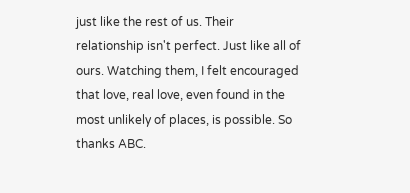just like the rest of us. Their relationship isn't perfect. Just like all of ours. Watching them, I felt encouraged that love, real love, even found in the most unlikely of places, is possible. So thanks ABC.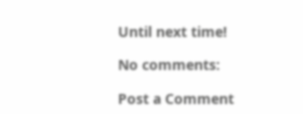Until next time!

No comments:

Post a Comment